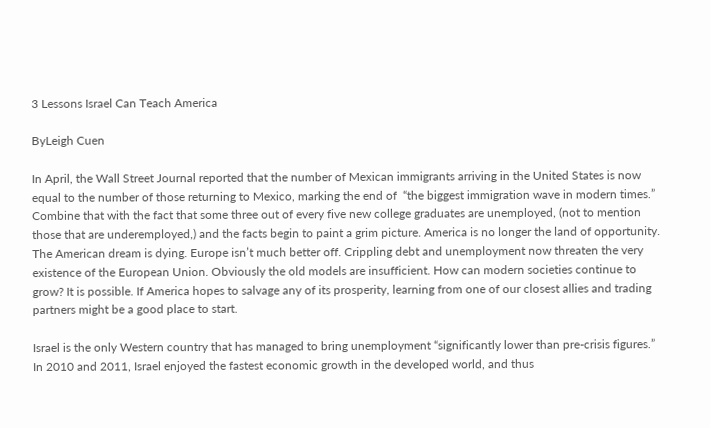3 Lessons Israel Can Teach America

ByLeigh Cuen

In April, the Wall Street Journal reported that the number of Mexican immigrants arriving in the United States is now equal to the number of those returning to Mexico, marking the end of  “the biggest immigration wave in modern times.” Combine that with the fact that some three out of every five new college graduates are unemployed, (not to mention those that are underemployed,) and the facts begin to paint a grim picture. America is no longer the land of opportunity. The American dream is dying. Europe isn’t much better off. Crippling debt and unemployment now threaten the very existence of the European Union. Obviously the old models are insufficient. How can modern societies continue to grow? It is possible. If America hopes to salvage any of its prosperity, learning from one of our closest allies and trading partners might be a good place to start.

Israel is the only Western country that has managed to bring unemployment “significantly lower than pre-crisis figures.” In 2010 and 2011, Israel enjoyed the fastest economic growth in the developed world, and thus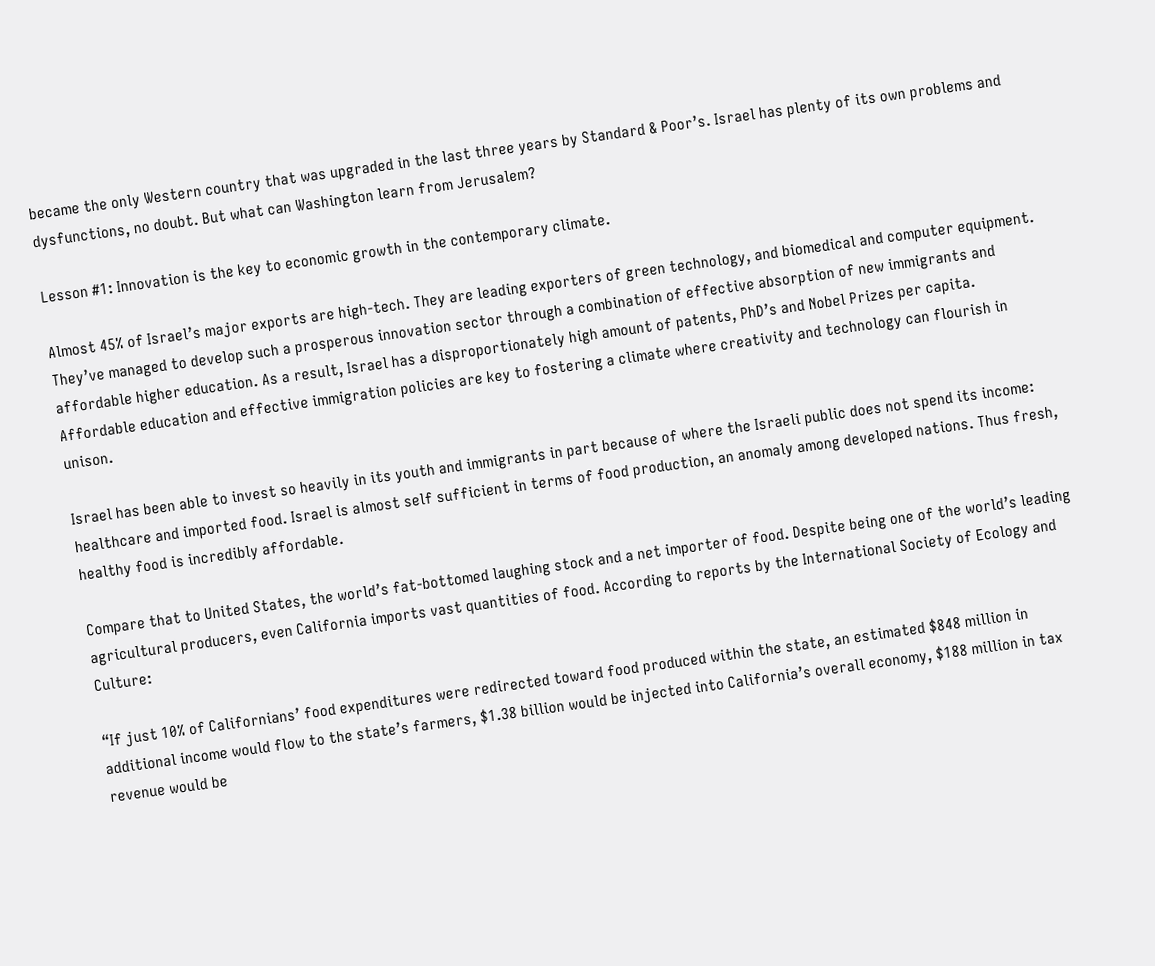became the only Western country that was upgraded in the last three years by Standard & Poor’s. Israel has plenty of its own problems and dysfunctions, no doubt. But what can Washington learn from Jerusalem?

Lesson #1: Innovation is the key to economic growth in the contemporary climate.

Almost 45% of Israel’s major exports are high-tech. They are leading exporters of green technology, and biomedical and computer equipment. They’ve managed to develop such a prosperous innovation sector through a combination of effective absorption of new immigrants and affordable higher education. As a result, Israel has a disproportionately high amount of patents, PhD’s and Nobel Prizes per capita. Affordable education and effective immigration policies are key to fostering a climate where creativity and technology can flourish in unison.

Israel has been able to invest so heavily in its youth and immigrants in part because of where the Israeli public does not spend its income: healthcare and imported food. Israel is almost self sufficient in terms of food production, an anomaly among developed nations. Thus fresh, healthy food is incredibly affordable.

Compare that to United States, the world’s fat-bottomed laughing stock and a net importer of food. Despite being one of the world’s leading agricultural producers, even California imports vast quantities of food. According to reports by the International Society of Ecology and Culture:

“If just 10% of Californians’ food expenditures were redirected toward food produced within the state, an estimated $848 million in additional income would flow to the state’s farmers, $1.38 billion would be injected into California’s overall economy, $188 million in tax revenue would be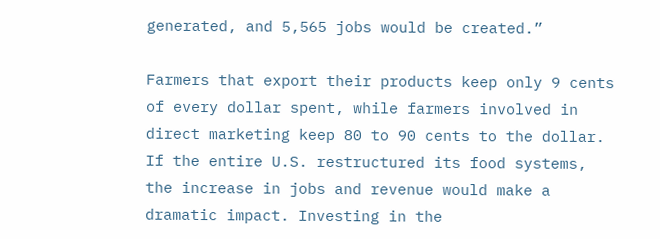generated, and 5,565 jobs would be created.”

Farmers that export their products keep only 9 cents of every dollar spent, while farmers involved in direct marketing keep 80 to 90 cents to the dollar. If the entire U.S. restructured its food systems, the increase in jobs and revenue would make a dramatic impact. Investing in the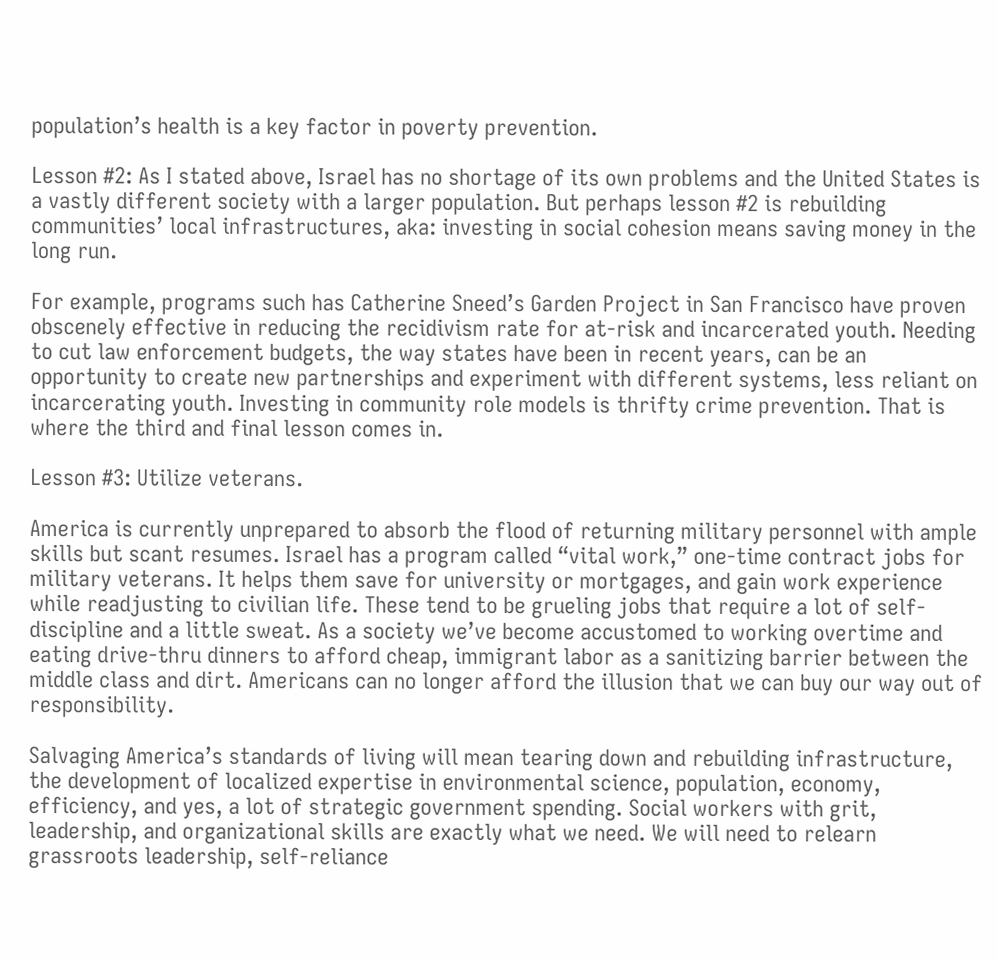population’s health is a key factor in poverty prevention.

Lesson #2: As I stated above, Israel has no shortage of its own problems and the United States is a vastly different society with a larger population. But perhaps lesson #2 is rebuilding communities’ local infrastructures, aka: investing in social cohesion means saving money in the long run.

For example, programs such has Catherine Sneed’s Garden Project in San Francisco have proven obscenely effective in reducing the recidivism rate for at-risk and incarcerated youth. Needing to cut law enforcement budgets, the way states have been in recent years, can be an opportunity to create new partnerships and experiment with different systems, less reliant on incarcerating youth. Investing in community role models is thrifty crime prevention. That is where the third and final lesson comes in.

Lesson #3: Utilize veterans.

America is currently unprepared to absorb the flood of returning military personnel with ample skills but scant resumes. Israel has a program called “vital work,” one-time contract jobs for military veterans. It helps them save for university or mortgages, and gain work experience while readjusting to civilian life. These tend to be grueling jobs that require a lot of self-discipline and a little sweat. As a society we’ve become accustomed to working overtime and eating drive-thru dinners to afford cheap, immigrant labor as a sanitizing barrier between the middle class and dirt. Americans can no longer afford the illusion that we can buy our way out of responsibility.

Salvaging America’s standards of living will mean tearing down and rebuilding infrastructure, the development of localized expertise in environmental science, population, economy, efficiency, and yes, a lot of strategic government spending. Social workers with grit, leadership, and organizational skills are exactly what we need. We will need to relearn grassroots leadership, self-reliance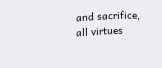and sacrifice, all virtues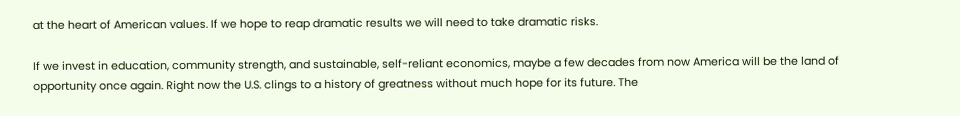at the heart of American values. If we hope to reap dramatic results we will need to take dramatic risks.

If we invest in education, community strength, and sustainable, self-reliant economics, maybe a few decades from now America will be the land of opportunity once again. Right now the U.S. clings to a history of greatness without much hope for its future. The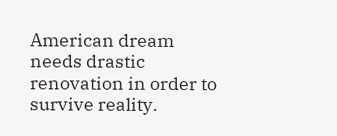American dream needs drastic renovation in order to survive reality.